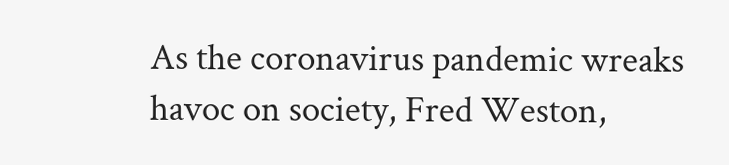As the coronavirus pandemic wreaks havoc on society, Fred Weston,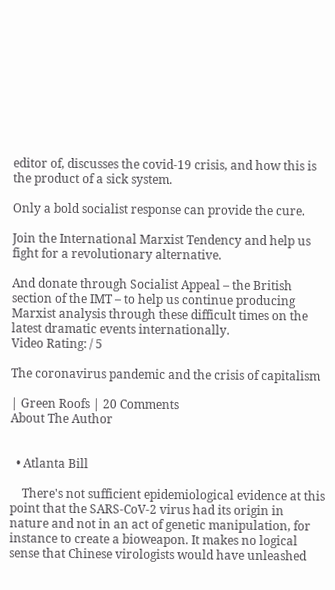editor of, discusses the covid-19 crisis, and how this is the product of a sick system.

Only a bold socialist response can provide the cure.

Join the International Marxist Tendency and help us fight for a revolutionary alternative.

And donate through Socialist Appeal – the British section of the IMT – to help us continue producing Marxist analysis through these difficult times on the latest dramatic events internationally.
Video Rating: / 5

The coronavirus pandemic and the crisis of capitalism

| Green Roofs | 20 Comments
About The Author


  • Atlanta Bill

    There's not sufficient epidemiological evidence at this point that the SARS-CoV-2 virus had its origin in nature and not in an act of genetic manipulation, for instance to create a bioweapon. It makes no logical sense that Chinese virologists would have unleashed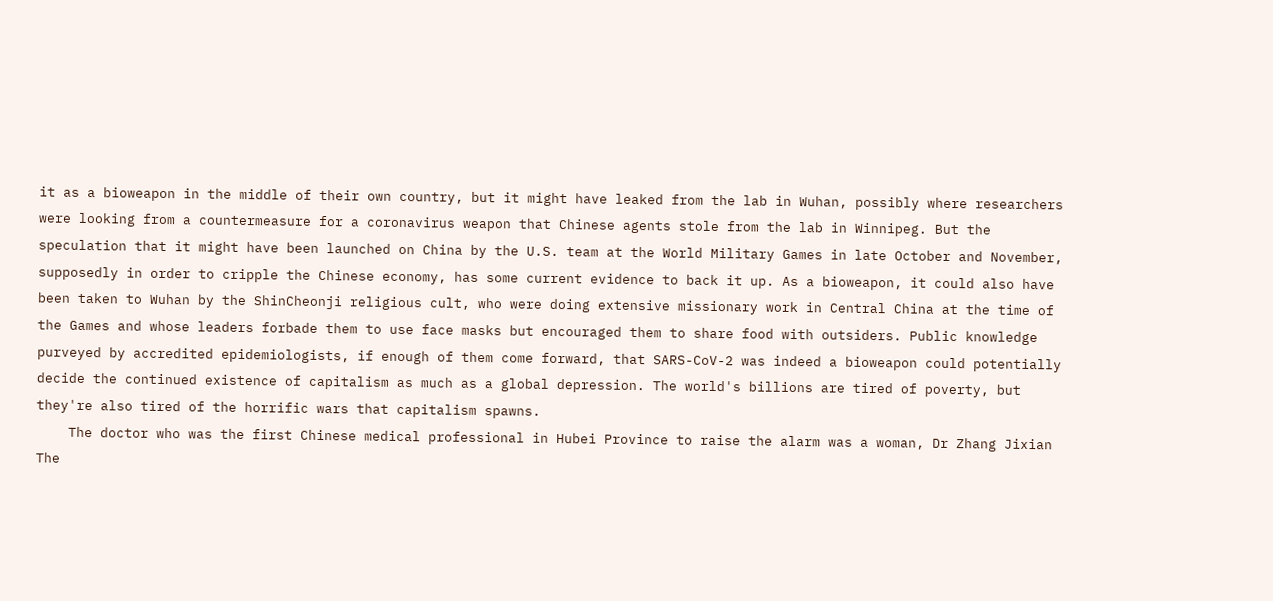it as a bioweapon in the middle of their own country, but it might have leaked from the lab in Wuhan, possibly where researchers were looking from a countermeasure for a coronavirus weapon that Chinese agents stole from the lab in Winnipeg. But the speculation that it might have been launched on China by the U.S. team at the World Military Games in late October and November, supposedly in order to cripple the Chinese economy, has some current evidence to back it up. As a bioweapon, it could also have been taken to Wuhan by the ShinCheonji religious cult, who were doing extensive missionary work in Central China at the time of the Games and whose leaders forbade them to use face masks but encouraged them to share food with outsiders. Public knowledge purveyed by accredited epidemiologists, if enough of them come forward, that SARS-CoV-2 was indeed a bioweapon could potentially decide the continued existence of capitalism as much as a global depression. The world's billions are tired of poverty, but they're also tired of the horrific wars that capitalism spawns.
    The doctor who was the first Chinese medical professional in Hubei Province to raise the alarm was a woman, Dr Zhang Jixian The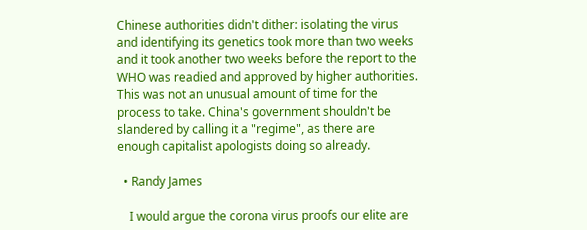Chinese authorities didn't dither: isolating the virus and identifying its genetics took more than two weeks and it took another two weeks before the report to the WHO was readied and approved by higher authorities. This was not an unusual amount of time for the process to take. China's government shouldn't be slandered by calling it a "regime", as there are enough capitalist apologists doing so already.

  • Randy James

    I would argue the corona virus proofs our elite are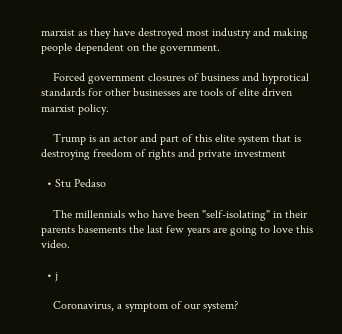marxist as they have destroyed most industry and making people dependent on the government.

    Forced government closures of business and hyprotical standards for other businesses are tools of elite driven marxist policy.

    Trump is an actor and part of this elite system that is destroying freedom of rights and private investment

  • Stu Pedaso

    The millennials who have been "self-isolating" in their parents basements the last few years are going to love this video.

  • j

    Coronavirus, a symptom of our system?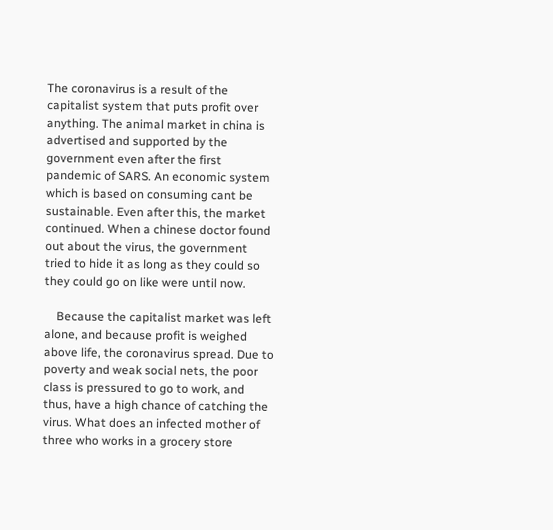The coronavirus is a result of the capitalist system that puts profit over anything. The animal market in china is advertised and supported by the government even after the first pandemic of SARS. An economic system which is based on consuming cant be sustainable. Even after this, the market continued. When a chinese doctor found out about the virus, the government tried to hide it as long as they could so they could go on like were until now.

    Because the capitalist market was left alone, and because profit is weighed above life, the coronavirus spread. Due to poverty and weak social nets, the poor class is pressured to go to work, and thus, have a high chance of catching the virus. What does an infected mother of three who works in a grocery store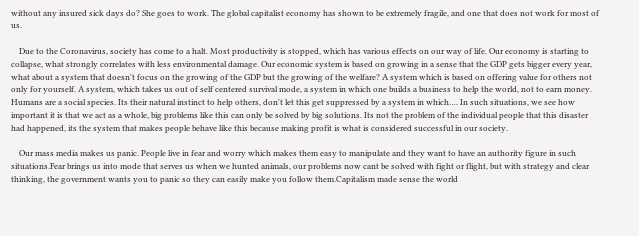without any insured sick days do? She goes to work. The global capitalist economy has shown to be extremely fragile, and one that does not work for most of us.

    Due to the Coronavirus, society has come to a halt. Most productivity is stopped, which has various effects on our way of life. Our economy is starting to collapse, what strongly correlates with less environmental damage. Our economic system is based on growing in a sense that the GDP gets bigger every year, what about a system that doesn't focus on the growing of the GDP but the growing of the welfare? A system which is based on offering value for others not only for yourself. A system, which takes us out of self centered survival mode, a system in which one builds a business to help the world, not to earn money. Humans are a social species. Its their natural instinct to help others, don't let this get suppressed by a system in which…. In such situations, we see how important it is that we act as a whole, big problems like this can only be solved by big solutions. Its not the problem of the individual people that this disaster had happened, its the system that makes people behave like this because making profit is what is considered successful in our society.

    Our mass media makes us panic. People live in fear and worry which makes them easy to manipulate and they want to have an authority figure in such situations.Fear brings us into mode that serves us when we hunted animals, our problems now cant be solved with fight or flight, but with strategy and clear thinking, the government wants you to panic so they can easily make you follow them.Capitalism made sense the world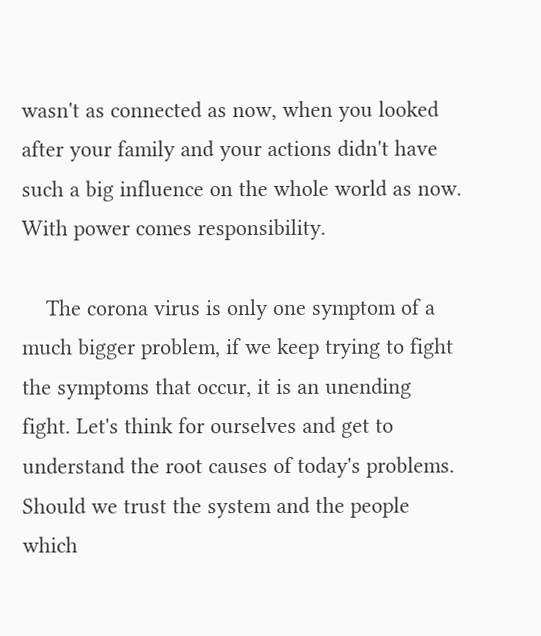wasn't as connected as now, when you looked after your family and your actions didn't have such a big influence on the whole world as now. With power comes responsibility.

    The corona virus is only one symptom of a much bigger problem, if we keep trying to fight the symptoms that occur, it is an unending fight. Let's think for ourselves and get to understand the root causes of today's problems. Should we trust the system and the people which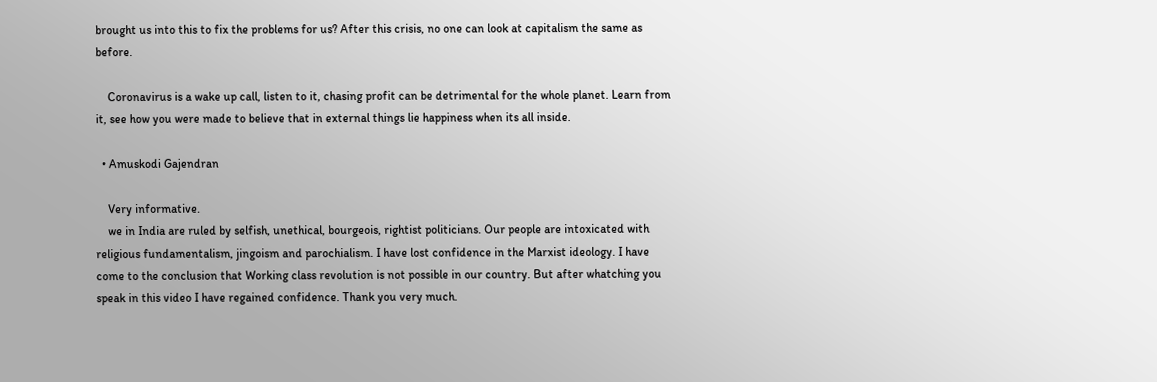brought us into this to fix the problems for us? After this crisis, no one can look at capitalism the same as before.

    Coronavirus is a wake up call, listen to it, chasing profit can be detrimental for the whole planet. Learn from it, see how you were made to believe that in external things lie happiness when its all inside.

  • Amuskodi Gajendran

    Very informative.
    we in India are ruled by selfish, unethical, bourgeois, rightist politicians. Our people are intoxicated with religious fundamentalism, jingoism and parochialism. I have lost confidence in the Marxist ideology. I have come to the conclusion that Working class revolution is not possible in our country. But after whatching you speak in this video I have regained confidence. Thank you very much.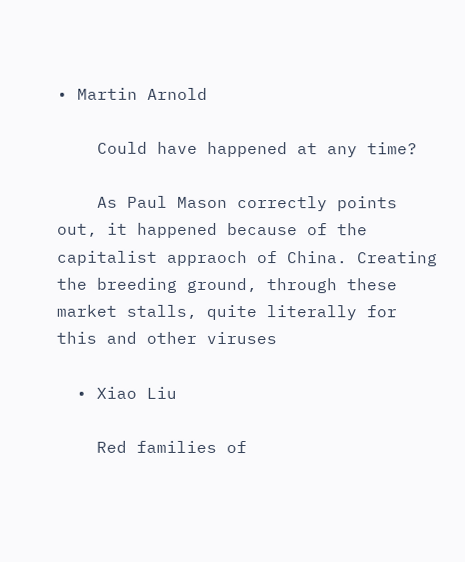• Martin Arnold

    Could have happened at any time?

    As Paul Mason correctly points out, it happened because of the capitalist appraoch of China. Creating the breeding ground, through these market stalls, quite literally for this and other viruses

  • Xiao Liu

    Red families of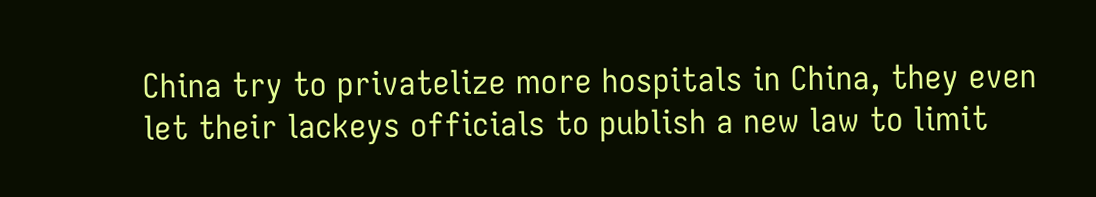China try to privatelize more hospitals in China, they even let their lackeys officials to publish a new law to limit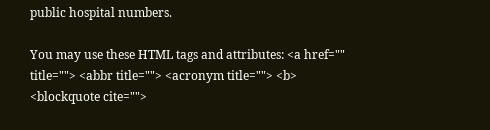public hospital numbers.

You may use these HTML tags and attributes: <a href="" title=""> <abbr title=""> <acronym title=""> <b> <blockquote cite="">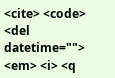<cite> <code> <del datetime=""> <em> <i> <q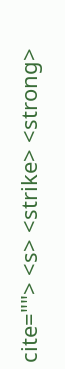cite=""> <s> <strike> <strong>